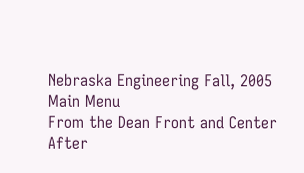Nebraska Engineering Fall, 2005
Main Menu
From the Dean Front and Center
After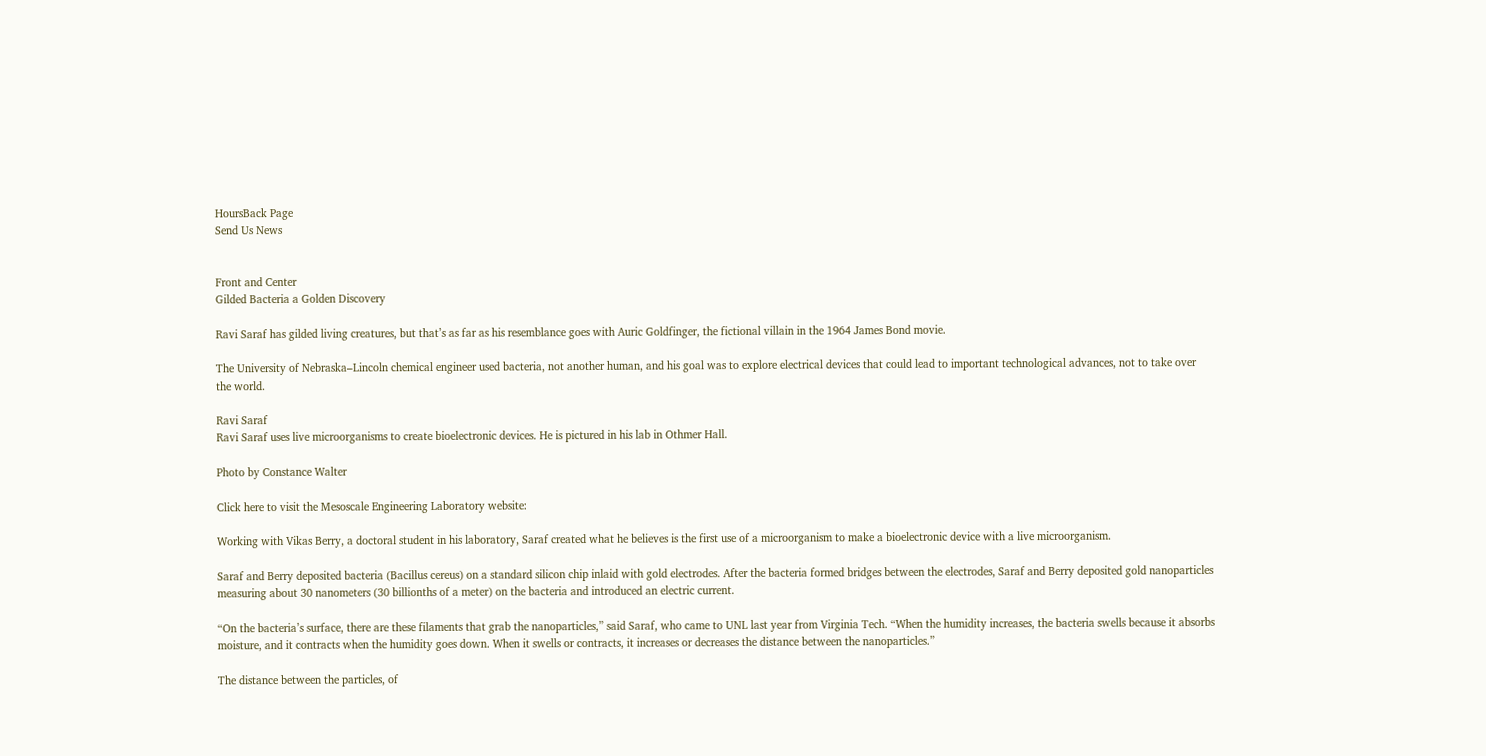HoursBack Page
Send Us News


Front and Center
Gilded Bacteria a Golden Discovery

Ravi Saraf has gilded living creatures, but that’s as far as his resemblance goes with Auric Goldfinger, the fictional villain in the 1964 James Bond movie.

The University of Nebraska–Lincoln chemical engineer used bacteria, not another human, and his goal was to explore electrical devices that could lead to important technological advances, not to take over the world.

Ravi Saraf
Ravi Saraf uses live microorganisms to create bioelectronic devices. He is pictured in his lab in Othmer Hall.

Photo by Constance Walter

Click here to visit the Mesoscale Engineering Laboratory website:

Working with Vikas Berry, a doctoral student in his laboratory, Saraf created what he believes is the first use of a microorganism to make a bioelectronic device with a live microorganism.

Saraf and Berry deposited bacteria (Bacillus cereus) on a standard silicon chip inlaid with gold electrodes. After the bacteria formed bridges between the electrodes, Saraf and Berry deposited gold nanoparticles measuring about 30 nanometers (30 billionths of a meter) on the bacteria and introduced an electric current.

“On the bacteria’s surface, there are these filaments that grab the nanoparticles,” said Saraf, who came to UNL last year from Virginia Tech. “When the humidity increases, the bacteria swells because it absorbs moisture, and it contracts when the humidity goes down. When it swells or contracts, it increases or decreases the distance between the nanoparticles.”

The distance between the particles, of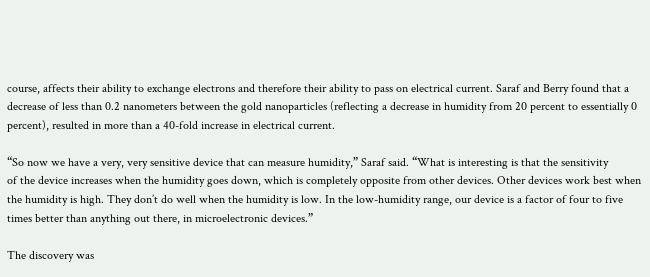course, affects their ability to exchange electrons and therefore their ability to pass on electrical current. Saraf and Berry found that a decrease of less than 0.2 nanometers between the gold nanoparticles (reflecting a decrease in humidity from 20 percent to essentially 0 percent), resulted in more than a 40-fold increase in electrical current.

“So now we have a very, very sensitive device that can measure humidity,” Saraf said. “What is interesting is that the sensitivity
of the device increases when the humidity goes down, which is completely opposite from other devices. Other devices work best when the humidity is high. They don’t do well when the humidity is low. In the low-humidity range, our device is a factor of four to five times better than anything out there, in microelectronic devices.”

The discovery was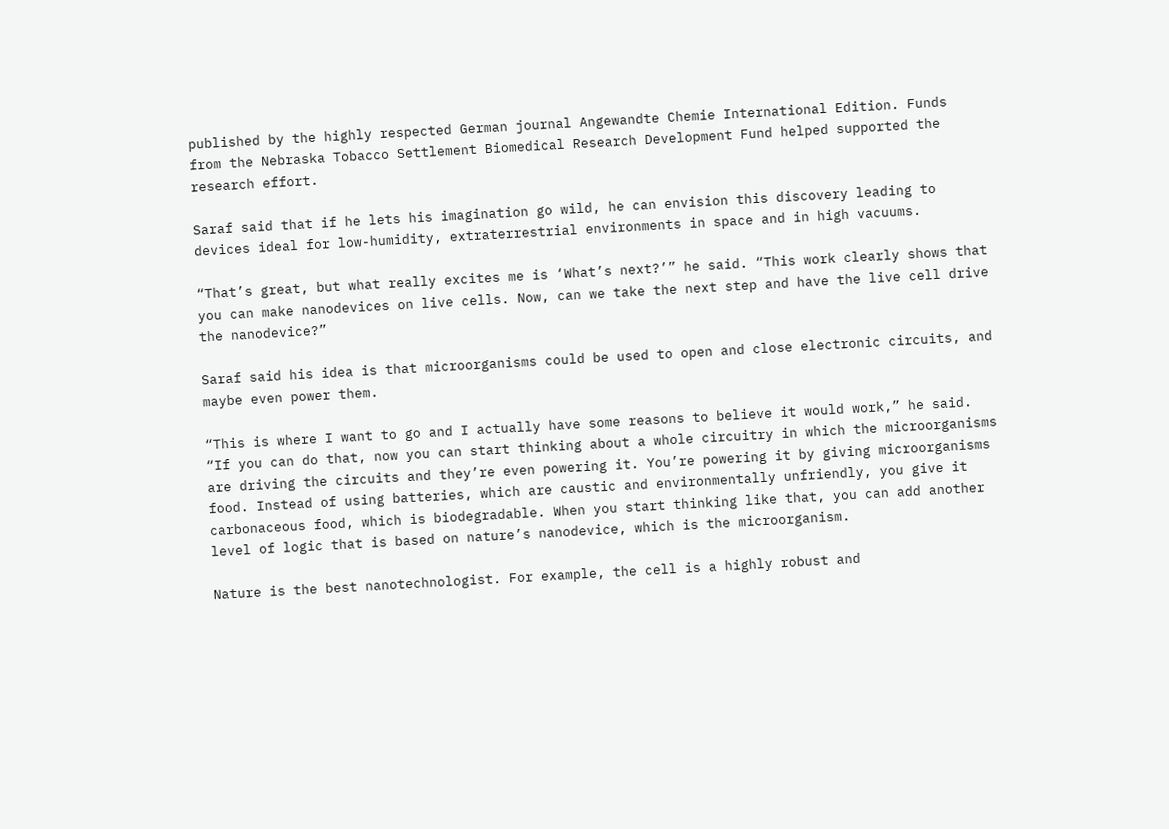published by the highly respected German journal Angewandte Chemie International Edition. Funds from the Nebraska Tobacco Settlement Biomedical Research Development Fund helped supported the research effort.

Saraf said that if he lets his imagination go wild, he can envision this discovery leading to devices ideal for low-humidity, extraterrestrial environments in space and in high vacuums.

“That’s great, but what really excites me is ‘What’s next?’” he said. “This work clearly shows that you can make nanodevices on live cells. Now, can we take the next step and have the live cell drive the nanodevice?”

Saraf said his idea is that microorganisms could be used to open and close electronic circuits, and maybe even power them.

“This is where I want to go and I actually have some reasons to believe it would work,” he said. “If you can do that, now you can start thinking about a whole circuitry in which the microorganisms are driving the circuits and they’re even powering it. You’re powering it by giving microorganisms food. Instead of using batteries, which are caustic and environmentally unfriendly, you give it carbonaceous food, which is biodegradable. When you start thinking like that, you can add another level of logic that is based on nature’s nanodevice, which is the microorganism.

Nature is the best nanotechnologist. For example, the cell is a highly robust and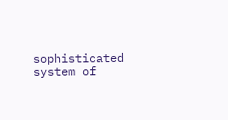sophisticated system of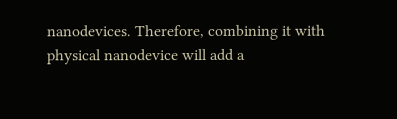nanodevices. Therefore, combining it with physical nanodevice will add a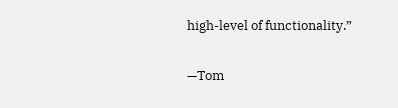high-level of functionality.”

—Tom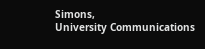Simons,
University Communications